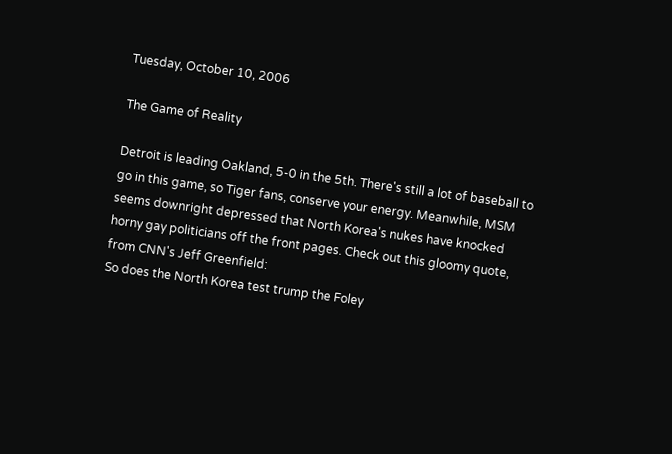Tuesday, October 10, 2006

The Game of Reality

Detroit is leading Oakland, 5-0 in the 5th. There's still a lot of baseball to go in this game, so Tiger fans, conserve your energy. Meanwhile, MSM seems downright depressed that North Korea's nukes have knocked horny gay politicians off the front pages. Check out this gloomy quote, from CNN's Jeff Greenfield:
So does the North Korea test trump the Foley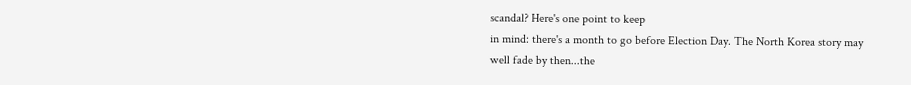scandal? Here's one point to keep
in mind: there's a month to go before Election Day. The North Korea story may
well fade by then...the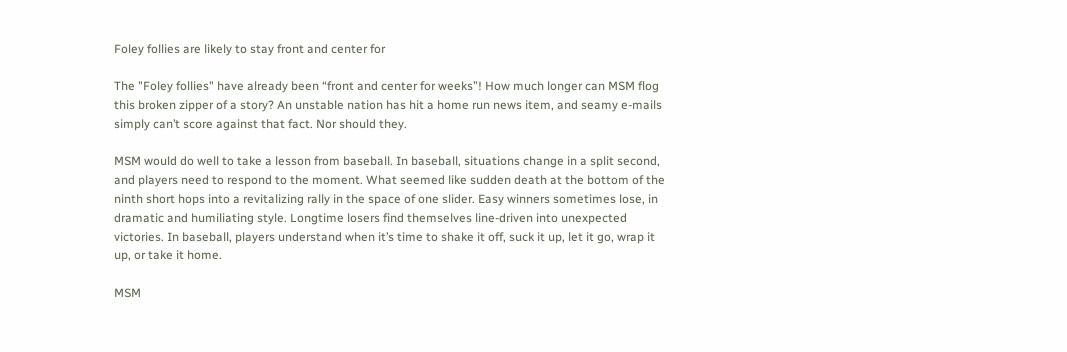Foley follies are likely to stay front and center for

The "Foley follies" have already been “front and center for weeks”! How much longer can MSM flog this broken zipper of a story? An unstable nation has hit a home run news item, and seamy e-mails simply can’t score against that fact. Nor should they.

MSM would do well to take a lesson from baseball. In baseball, situations change in a split second, and players need to respond to the moment. What seemed like sudden death at the bottom of the ninth short hops into a revitalizing rally in the space of one slider. Easy winners sometimes lose, in dramatic and humiliating style. Longtime losers find themselves line-driven into unexpected victories. In baseball, players understand when it’s time to shake it off, suck it up, let it go, wrap it up, or take it home.

MSM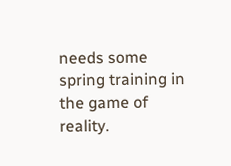needs some spring training in the game of reality.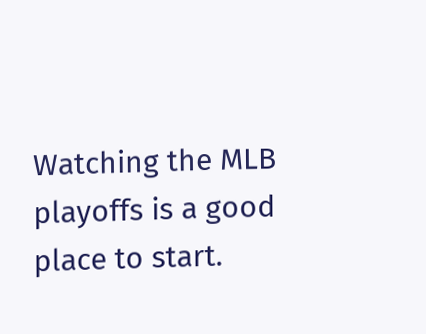Watching the MLB playoffs is a good place to start.